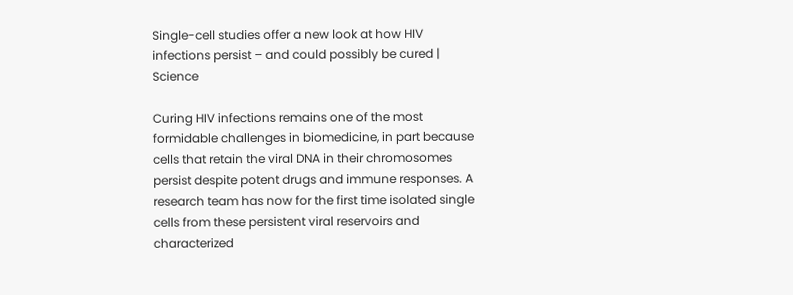Single-cell studies offer a new look at how HIV infections persist – and could possibly be cured | Science

Curing HIV infections remains one of the most formidable challenges in biomedicine, in part because cells that retain the viral DNA in their chromosomes persist despite potent drugs and immune responses. A research team has now for the first time isolated single cells from these persistent viral reservoirs and characterized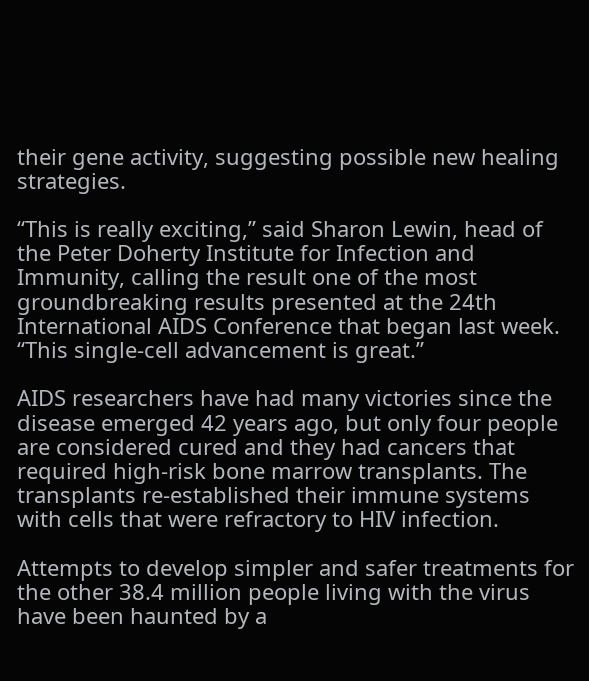their gene activity, suggesting possible new healing strategies.

“This is really exciting,” said Sharon Lewin, head of the Peter Doherty Institute for Infection and Immunity, calling the result one of the most groundbreaking results presented at the 24th International AIDS Conference that began last week. “This single-cell advancement is great.”

AIDS researchers have had many victories since the disease emerged 42 years ago, but only four people are considered cured and they had cancers that required high-risk bone marrow transplants. The transplants re-established their immune systems with cells that were refractory to HIV infection.

Attempts to develop simpler and safer treatments for the other 38.4 million people living with the virus have been haunted by a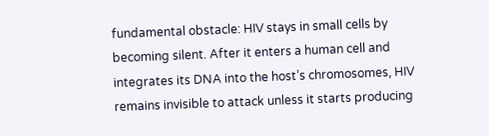fundamental obstacle: HIV stays in small cells by becoming silent. After it enters a human cell and integrates its DNA into the host’s chromosomes, HIV remains invisible to attack unless it starts producing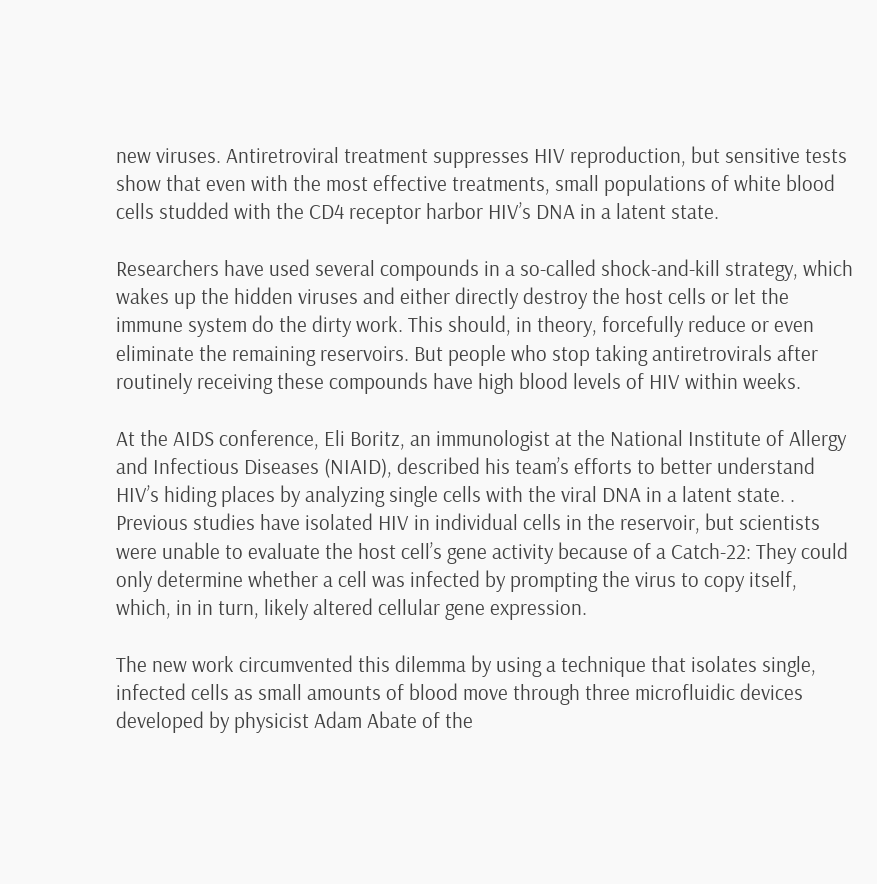new viruses. Antiretroviral treatment suppresses HIV reproduction, but sensitive tests show that even with the most effective treatments, small populations of white blood cells studded with the CD4 receptor harbor HIV’s DNA in a latent state.

Researchers have used several compounds in a so-called shock-and-kill strategy, which wakes up the hidden viruses and either directly destroy the host cells or let the immune system do the dirty work. This should, in theory, forcefully reduce or even eliminate the remaining reservoirs. But people who stop taking antiretrovirals after routinely receiving these compounds have high blood levels of HIV within weeks.

At the AIDS conference, Eli Boritz, an immunologist at the National Institute of Allergy and Infectious Diseases (NIAID), described his team’s efforts to better understand HIV’s hiding places by analyzing single cells with the viral DNA in a latent state. . Previous studies have isolated HIV in individual cells in the reservoir, but scientists were unable to evaluate the host cell’s gene activity because of a Catch-22: They could only determine whether a cell was infected by prompting the virus to copy itself, which, in in turn, likely altered cellular gene expression.

The new work circumvented this dilemma by using a technique that isolates single, infected cells as small amounts of blood move through three microfluidic devices developed by physicist Adam Abate of the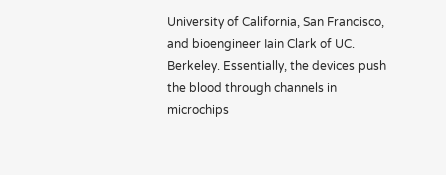University of California, San Francisco, and bioengineer Iain Clark of UC. Berkeley. Essentially, the devices push the blood through channels in microchips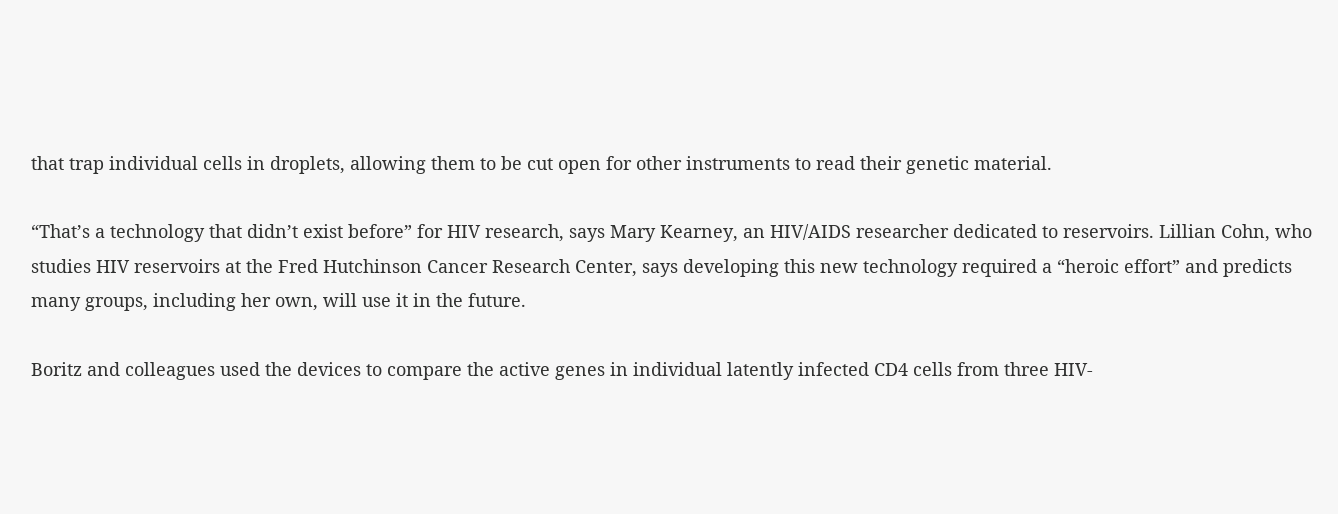that trap individual cells in droplets, allowing them to be cut open for other instruments to read their genetic material.

“That’s a technology that didn’t exist before” for HIV research, says Mary Kearney, an HIV/AIDS researcher dedicated to reservoirs. Lillian Cohn, who studies HIV reservoirs at the Fred Hutchinson Cancer Research Center, says developing this new technology required a “heroic effort” and predicts many groups, including her own, will use it in the future.

Boritz and colleagues used the devices to compare the active genes in individual latently infected CD4 cells from three HIV-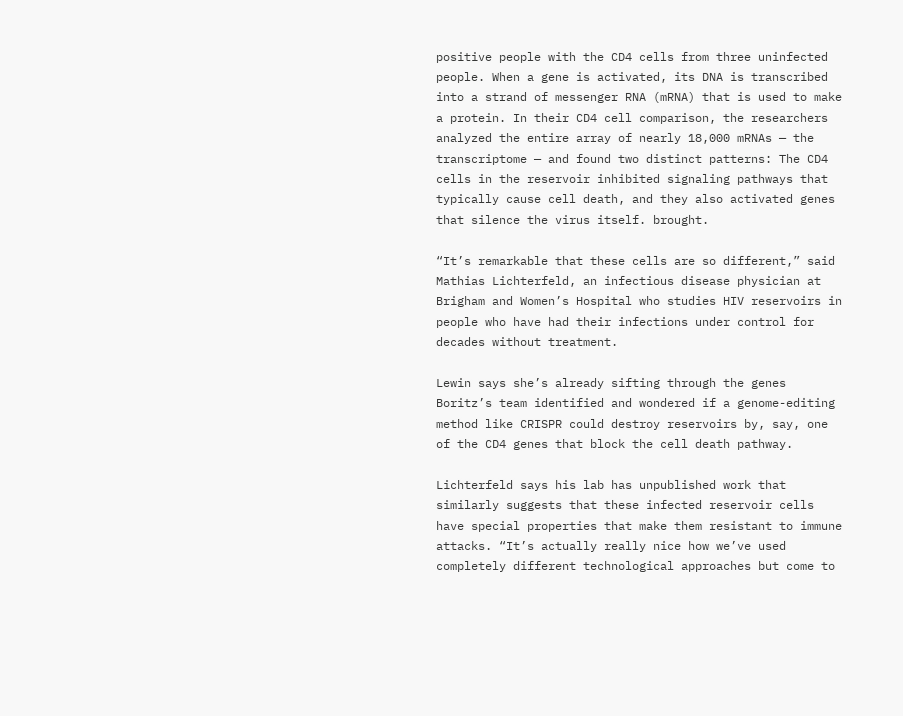positive people with the CD4 cells from three uninfected people. When a gene is activated, its DNA is transcribed into a strand of messenger RNA (mRNA) that is used to make a protein. In their CD4 cell comparison, the researchers analyzed the entire array of nearly 18,000 mRNAs — the transcriptome — and found two distinct patterns: The CD4 cells in the reservoir inhibited signaling pathways that typically cause cell death, and they also activated genes that silence the virus itself. brought.

“It’s remarkable that these cells are so different,” said Mathias Lichterfeld, an infectious disease physician at Brigham and Women’s Hospital who studies HIV reservoirs in people who have had their infections under control for decades without treatment.

Lewin says she’s already sifting through the genes Boritz’s team identified and wondered if a genome-editing method like CRISPR could destroy reservoirs by, say, one of the CD4 genes that block the cell death pathway.

Lichterfeld says his lab has unpublished work that similarly suggests that these infected reservoir cells have special properties that make them resistant to immune attacks. “It’s actually really nice how we’ve used completely different technological approaches but come to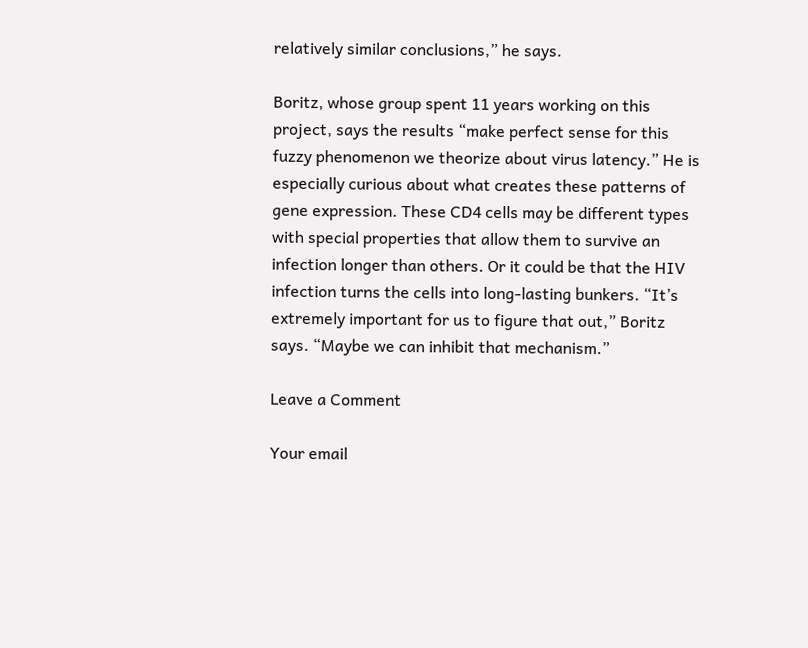relatively similar conclusions,” he says.

Boritz, whose group spent 11 years working on this project, says the results “make perfect sense for this fuzzy phenomenon we theorize about virus latency.” He is especially curious about what creates these patterns of gene expression. These CD4 cells may be different types with special properties that allow them to survive an infection longer than others. Or it could be that the HIV infection turns the cells into long-lasting bunkers. “It’s extremely important for us to figure that out,” Boritz says. “Maybe we can inhibit that mechanism.”

Leave a Comment

Your email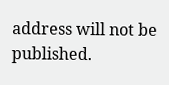address will not be published.